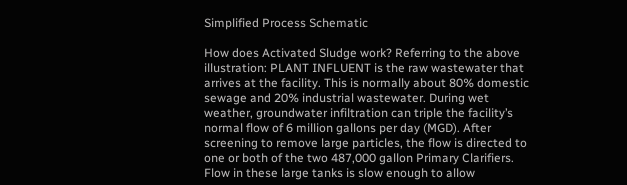Simplified Process Schematic

How does Activated Sludge work? Referring to the above illustration: PLANT INFLUENT is the raw wastewater that arrives at the facility. This is normally about 80% domestic sewage and 20% industrial wastewater. During wet weather, groundwater infiltration can triple the facility’s normal flow of 6 million gallons per day (MGD). After screening to remove large particles, the flow is directed to one or both of the two 487,000 gallon Primary Clarifiers. Flow in these large tanks is slow enough to allow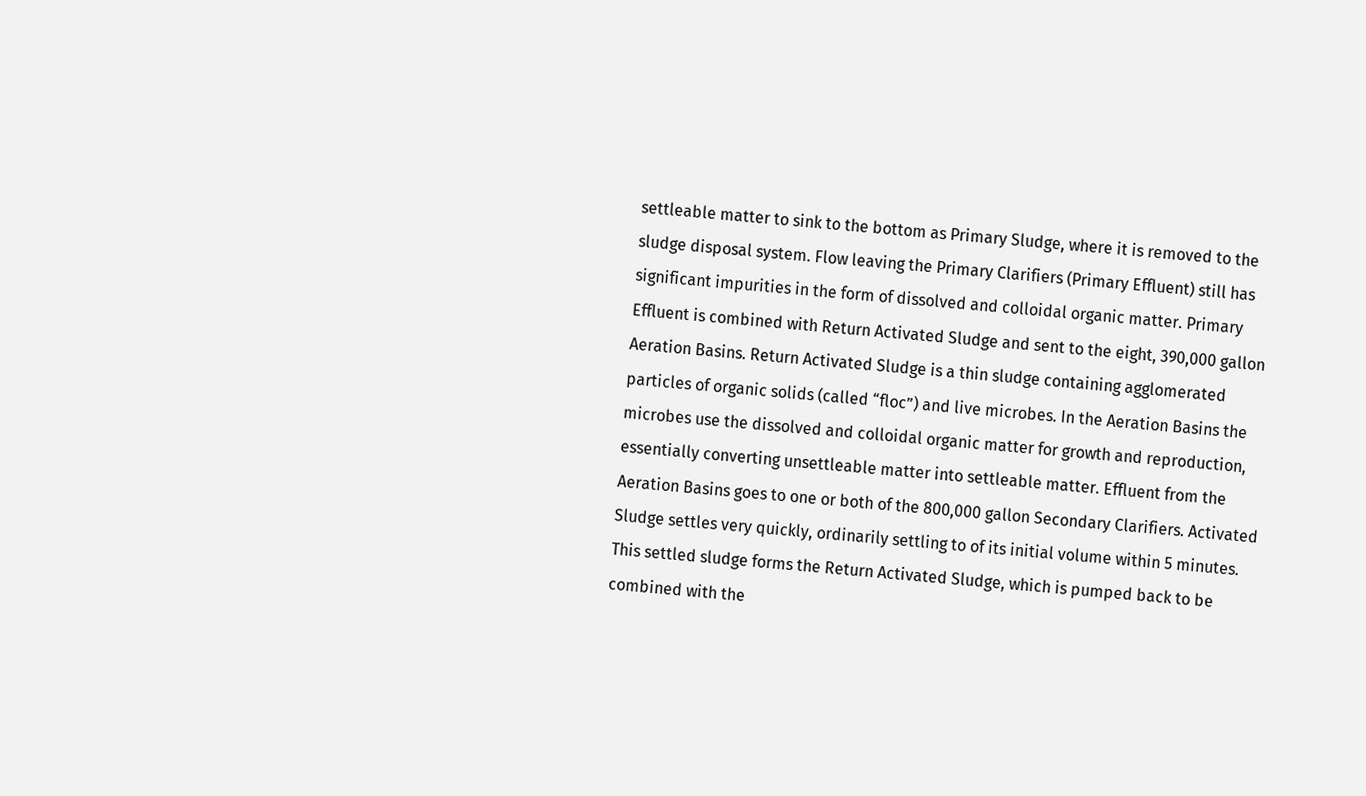settleable matter to sink to the bottom as Primary Sludge, where it is removed to the sludge disposal system. Flow leaving the Primary Clarifiers (Primary Effluent) still has significant impurities in the form of dissolved and colloidal organic matter. Primary Effluent is combined with Return Activated Sludge and sent to the eight, 390,000 gallon Aeration Basins. Return Activated Sludge is a thin sludge containing agglomerated particles of organic solids (called “floc”) and live microbes. In the Aeration Basins the microbes use the dissolved and colloidal organic matter for growth and reproduction, essentially converting unsettleable matter into settleable matter. Effluent from the Aeration Basins goes to one or both of the 800,000 gallon Secondary Clarifiers. Activated Sludge settles very quickly, ordinarily settling to of its initial volume within 5 minutes. This settled sludge forms the Return Activated Sludge, which is pumped back to be combined with the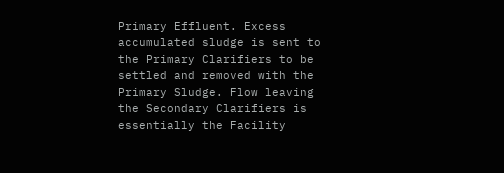Primary Effluent. Excess accumulated sludge is sent to the Primary Clarifiers to be settled and removed with the Primary Sludge. Flow leaving the Secondary Clarifiers is essentially the Facility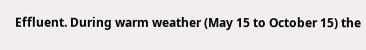Effluent. During warm weather (May 15 to October 15) the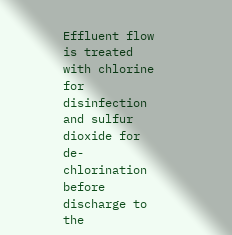Effluent flow is treated with chlorine for disinfection and sulfur dioxide for de-chlorination before discharge to the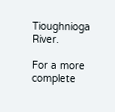Tioughnioga River.

For a more complete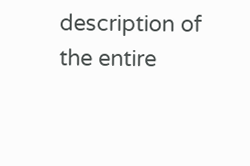description of the entire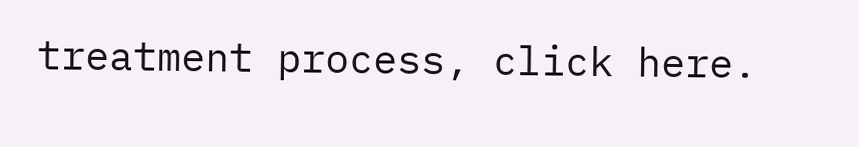treatment process, click here.